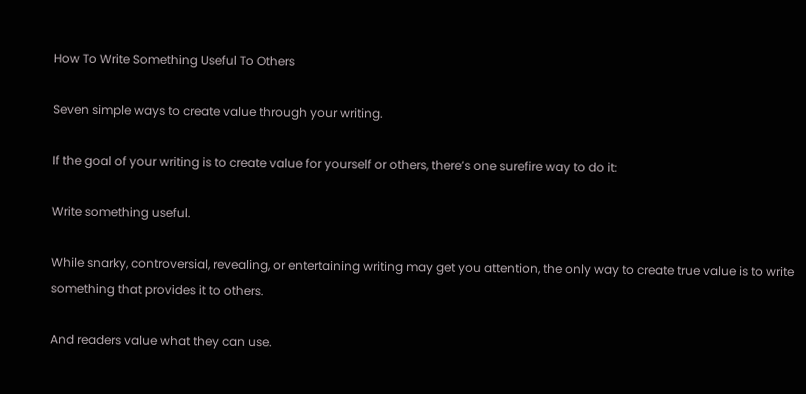How To Write Something Useful To Others

Seven simple ways to create value through your writing.

If the goal of your writing is to create value for yourself or others, there’s one surefire way to do it:

Write something useful.

While snarky, controversial, revealing, or entertaining writing may get you attention, the only way to create true value is to write something that provides it to others.

And readers value what they can use.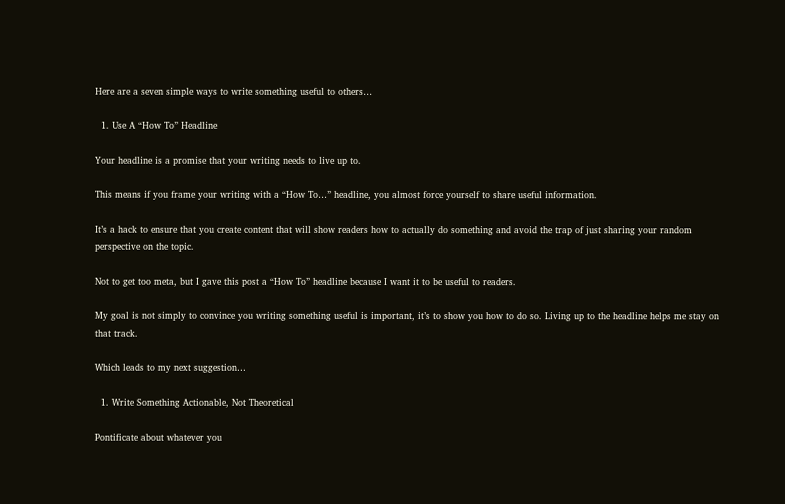Here are a seven simple ways to write something useful to others…

  1. Use A “How To” Headline

Your headline is a promise that your writing needs to live up to.

This means if you frame your writing with a “How To…” headline, you almost force yourself to share useful information.

It’s a hack to ensure that you create content that will show readers how to actually do something and avoid the trap of just sharing your random perspective on the topic.

Not to get too meta, but I gave this post a “How To” headline because I want it to be useful to readers.

My goal is not simply to convince you writing something useful is important, it’s to show you how to do so. Living up to the headline helps me stay on that track.

Which leads to my next suggestion…

  1. Write Something Actionable, Not Theoretical

Pontificate about whatever you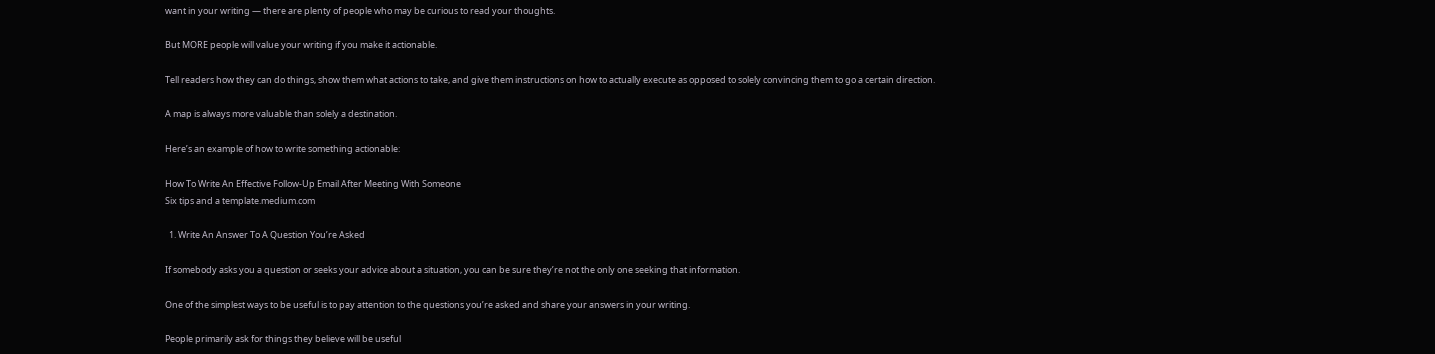want in your writing — there are plenty of people who may be curious to read your thoughts.

But MORE people will value your writing if you make it actionable.

Tell readers how they can do things, show them what actions to take, and give them instructions on how to actually execute as opposed to solely convincing them to go a certain direction.

A map is always more valuable than solely a destination.

Here’s an example of how to write something actionable:

How To Write An Effective Follow-Up Email After Meeting With Someone
Six tips and a template.medium.com

  1. Write An Answer To A Question You’re Asked

If somebody asks you a question or seeks your advice about a situation, you can be sure they’re not the only one seeking that information.

One of the simplest ways to be useful is to pay attention to the questions you’re asked and share your answers in your writing.

People primarily ask for things they believe will be useful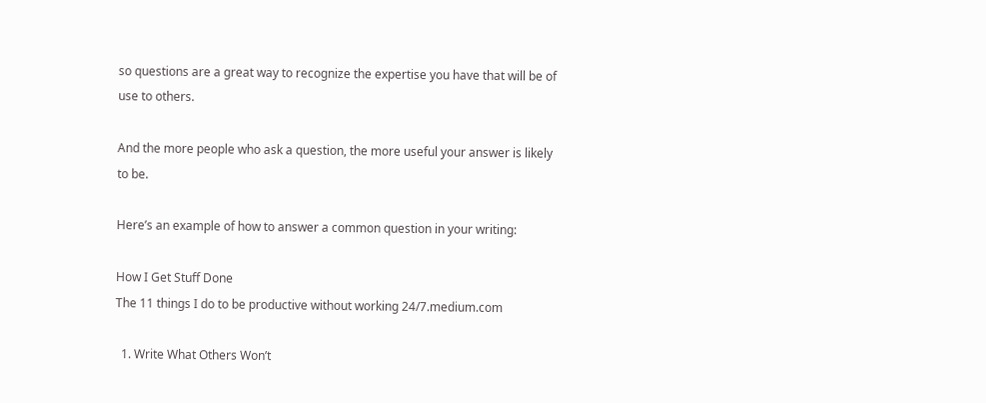so questions are a great way to recognize the expertise you have that will be of use to others.

And the more people who ask a question, the more useful your answer is likely to be.

Here’s an example of how to answer a common question in your writing:

How I Get Stuff Done
The 11 things I do to be productive without working 24/7.medium.com

  1. Write What Others Won’t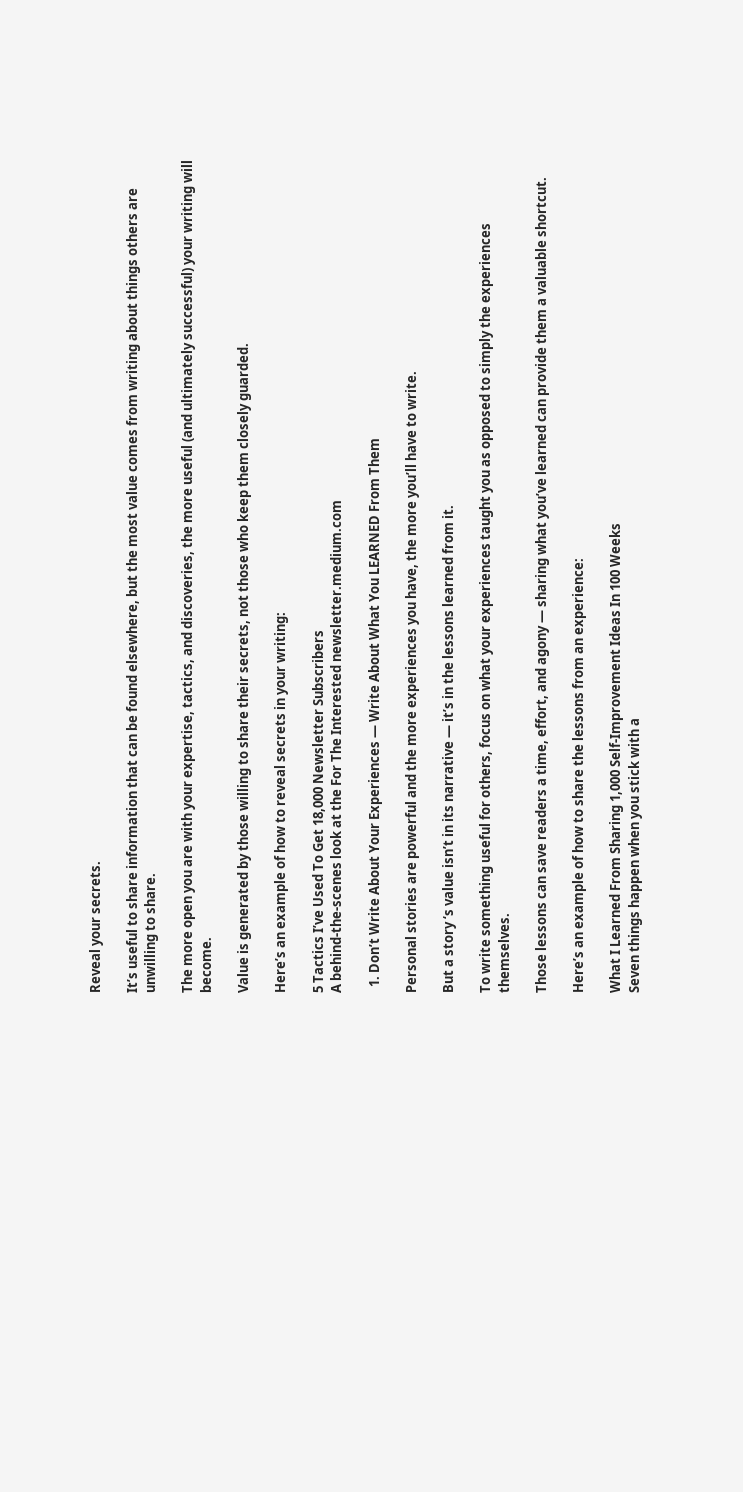Reveal your secrets.

It’s useful to share information that can be found elsewhere, but the most value comes from writing about things others are unwilling to share.

The more open you are with your expertise, tactics, and discoveries, the more useful (and ultimately successful) your writing will become.

Value is generated by those willing to share their secrets, not those who keep them closely guarded.

Here’s an example of how to reveal secrets in your writing:

5 Tactics I’ve Used To Get 18,000 Newsletter Subscribers
A behind-the-scenes look at the For The Interested newsletter.medium.com

  1. Don’t Write About Your Experiences — Write About What You LEARNED From Them

Personal stories are powerful and the more experiences you have, the more you’ll have to write.

But a story ‘s value isn’t in its narrative — it’s in the lessons learned from it.

To write something useful for others, focus on what your experiences taught you as opposed to simply the experiences themselves.

Those lessons can save readers a time, effort, and agony — sharing what you’ve learned can provide them a valuable shortcut.

Here’s an example of how to share the lessons from an experience:

What I Learned From Sharing 1,000 Self-Improvement Ideas In 100 Weeks
Seven things happen when you stick with a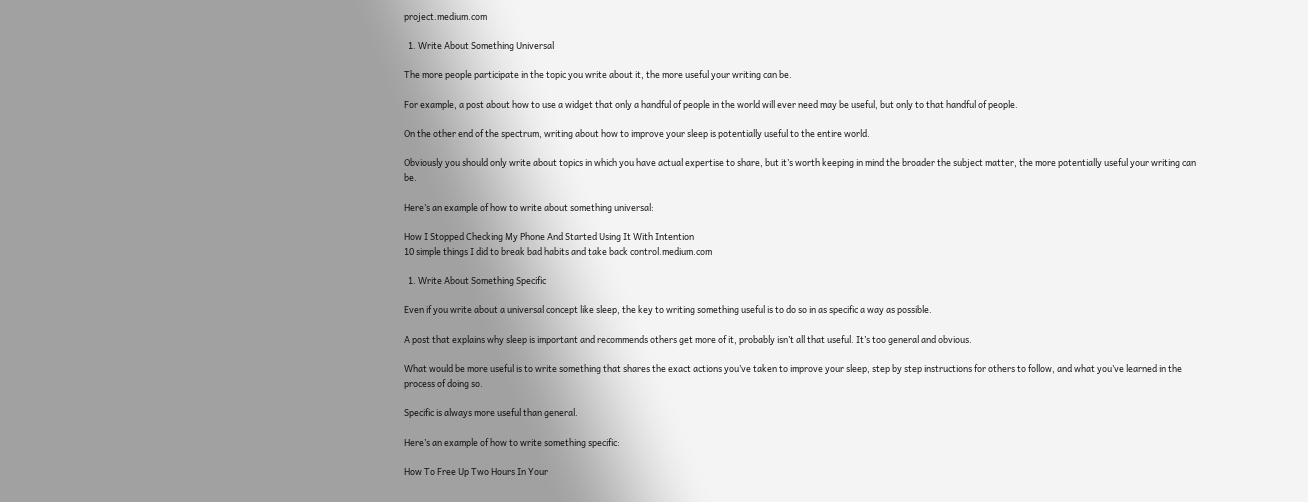project.medium.com

  1. Write About Something Universal

The more people participate in the topic you write about it, the more useful your writing can be.

For example, a post about how to use a widget that only a handful of people in the world will ever need may be useful, but only to that handful of people.

On the other end of the spectrum, writing about how to improve your sleep is potentially useful to the entire world.

Obviously you should only write about topics in which you have actual expertise to share, but it’s worth keeping in mind the broader the subject matter, the more potentially useful your writing can be.

Here’s an example of how to write about something universal:

How I Stopped Checking My Phone And Started Using It With Intention
10 simple things I did to break bad habits and take back control.medium.com

  1. Write About Something Specific

Even if you write about a universal concept like sleep, the key to writing something useful is to do so in as specific a way as possible.

A post that explains why sleep is important and recommends others get more of it, probably isn’t all that useful. It’s too general and obvious.

What would be more useful is to write something that shares the exact actions you’ve taken to improve your sleep, step by step instructions for others to follow, and what you’ve learned in the process of doing so.

Specific is always more useful than general.

Here’s an example of how to write something specific:

How To Free Up Two Hours In Your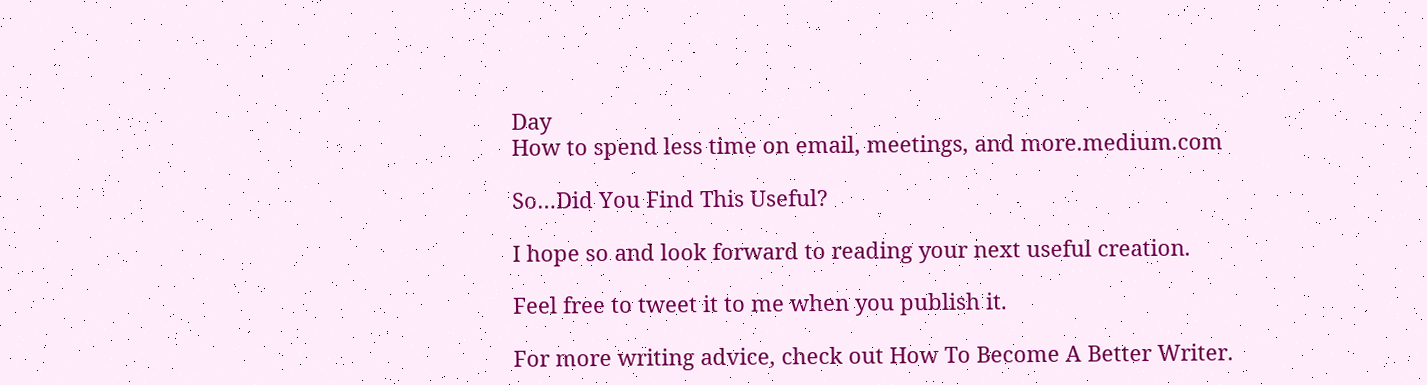Day
How to spend less time on email, meetings, and more.medium.com

So…Did You Find This Useful?

I hope so and look forward to reading your next useful creation.

Feel free to tweet it to me when you publish it.

For more writing advice, check out How To Become A Better Writer.